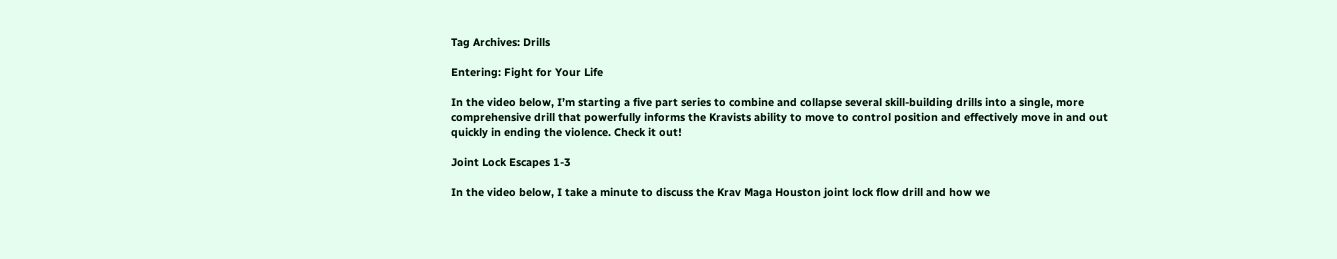Tag Archives: Drills

Entering: Fight for Your Life

In the video below, I’m starting a five part series to combine and collapse several skill-building drills into a single, more comprehensive drill that powerfully informs the Kravists ability to move to control position and effectively move in and out quickly in ending the violence. Check it out!

Joint Lock Escapes 1-3

In the video below, I take a minute to discuss the Krav Maga Houston joint lock flow drill and how we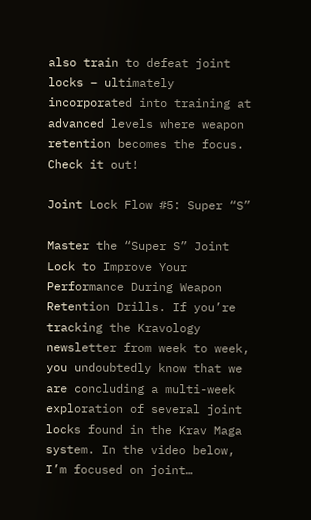also train to defeat joint locks – ultimately incorporated into training at advanced levels where weapon retention becomes the focus. Check it out!

Joint Lock Flow #5: Super “S”

Master the “Super S” Joint Lock to Improve Your Performance During Weapon Retention Drills. If you’re tracking the Kravology newsletter from week to week, you undoubtedly know that we are concluding a multi-week exploration of several joint locks found in the Krav Maga system. In the video below, I’m focused on joint…